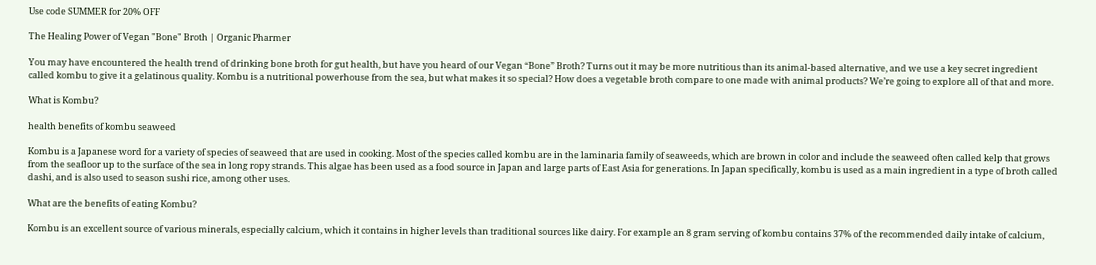Use code SUMMER for 20% OFF

The Healing Power of Vegan "Bone" Broth | Organic Pharmer

You may have encountered the health trend of drinking bone broth for gut health, but have you heard of our Vegan “Bone” Broth? Turns out it may be more nutritious than its animal-based alternative, and we use a key secret ingredient called kombu to give it a gelatinous quality. Kombu is a nutritional powerhouse from the sea, but what makes it so special? How does a vegetable broth compare to one made with animal products? We’re going to explore all of that and more.

What is Kombu?

health benefits of kombu seaweed

Kombu is a Japanese word for a variety of species of seaweed that are used in cooking. Most of the species called kombu are in the laminaria family of seaweeds, which are brown in color and include the seaweed often called kelp that grows from the seafloor up to the surface of the sea in long ropy strands. This algae has been used as a food source in Japan and large parts of East Asia for generations. In Japan specifically, kombu is used as a main ingredient in a type of broth called dashi, and is also used to season sushi rice, among other uses.

What are the benefits of eating Kombu?

Kombu is an excellent source of various minerals, especially calcium, which it contains in higher levels than traditional sources like dairy. For example an 8 gram serving of kombu contains 37% of the recommended daily intake of calcium,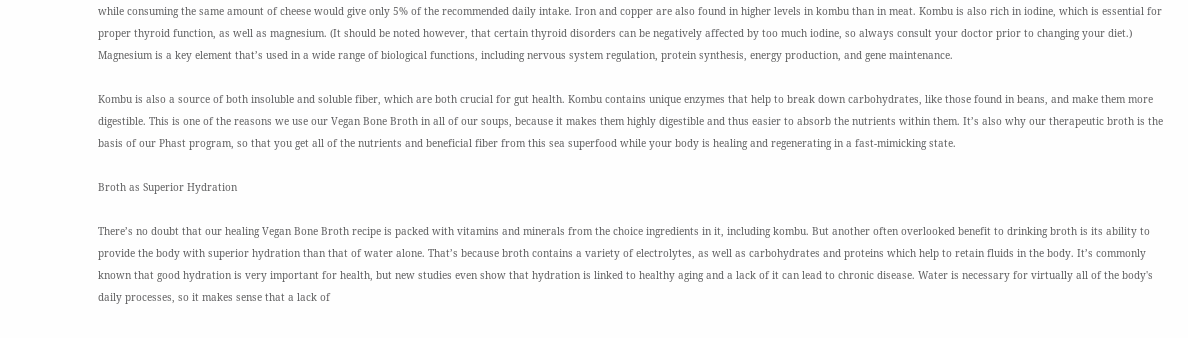while consuming the same amount of cheese would give only 5% of the recommended daily intake. Iron and copper are also found in higher levels in kombu than in meat. Kombu is also rich in iodine, which is essential for proper thyroid function, as well as magnesium. (It should be noted however, that certain thyroid disorders can be negatively affected by too much iodine, so always consult your doctor prior to changing your diet.) Magnesium is a key element that’s used in a wide range of biological functions, including nervous system regulation, protein synthesis, energy production, and gene maintenance.

Kombu is also a source of both insoluble and soluble fiber, which are both crucial for gut health. Kombu contains unique enzymes that help to break down carbohydrates, like those found in beans, and make them more digestible. This is one of the reasons we use our Vegan Bone Broth in all of our soups, because it makes them highly digestible and thus easier to absorb the nutrients within them. It’s also why our therapeutic broth is the basis of our Phast program, so that you get all of the nutrients and beneficial fiber from this sea superfood while your body is healing and regenerating in a fast-mimicking state.

Broth as Superior Hydration

There’s no doubt that our healing Vegan Bone Broth recipe is packed with vitamins and minerals from the choice ingredients in it, including kombu. But another often overlooked benefit to drinking broth is its ability to provide the body with superior hydration than that of water alone. That’s because broth contains a variety of electrolytes, as well as carbohydrates and proteins which help to retain fluids in the body. It’s commonly known that good hydration is very important for health, but new studies even show that hydration is linked to healthy aging and a lack of it can lead to chronic disease. Water is necessary for virtually all of the body's daily processes, so it makes sense that a lack of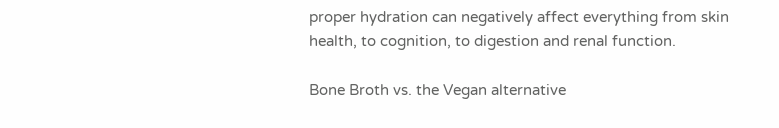proper hydration can negatively affect everything from skin health, to cognition, to digestion and renal function.

Bone Broth vs. the Vegan alternative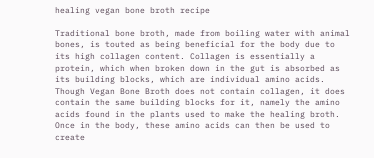healing vegan bone broth recipe

Traditional bone broth, made from boiling water with animal bones, is touted as being beneficial for the body due to its high collagen content. Collagen is essentially a protein, which when broken down in the gut is absorbed as its building blocks, which are individual amino acids. Though Vegan Bone Broth does not contain collagen, it does contain the same building blocks for it, namely the amino acids found in the plants used to make the healing broth. Once in the body, these amino acids can then be used to create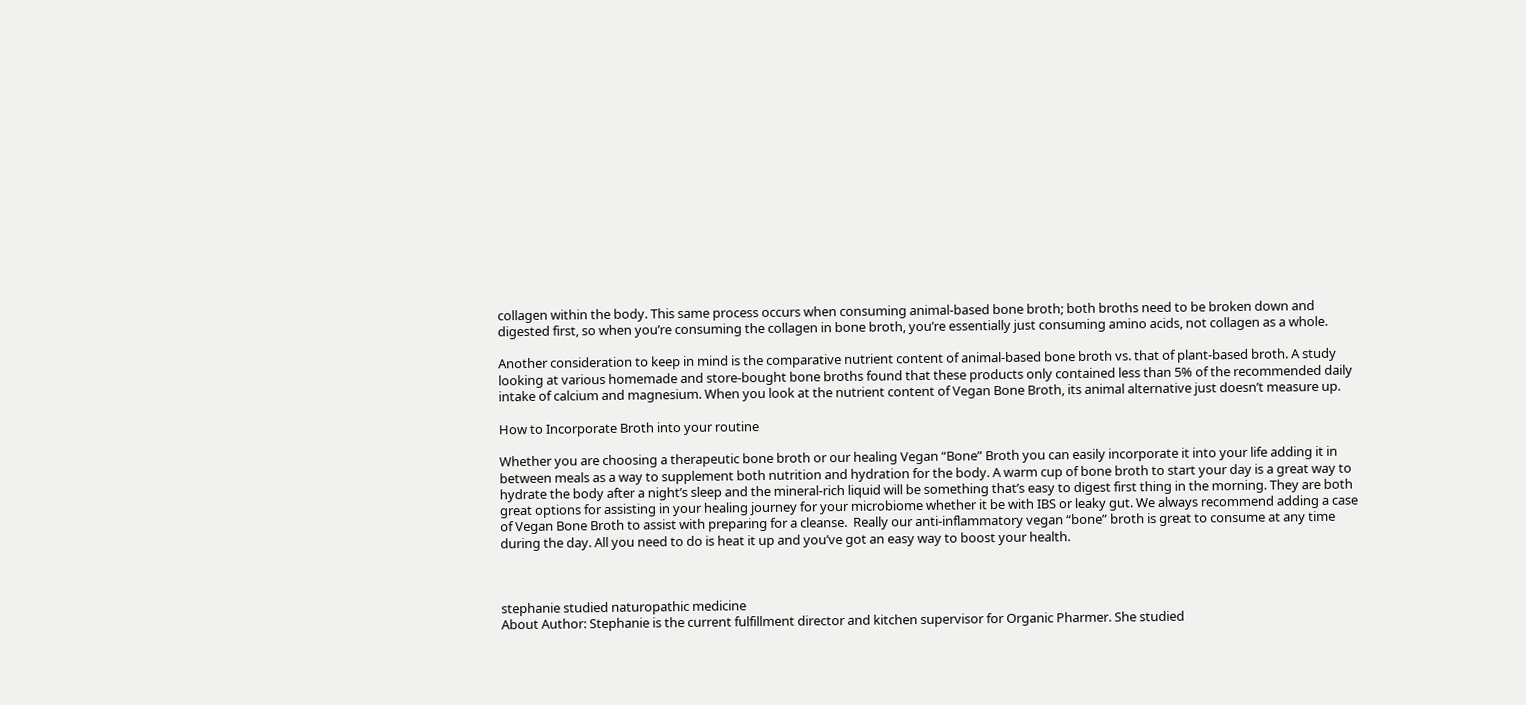collagen within the body. This same process occurs when consuming animal-based bone broth; both broths need to be broken down and digested first, so when you’re consuming the collagen in bone broth, you’re essentially just consuming amino acids, not collagen as a whole.

Another consideration to keep in mind is the comparative nutrient content of animal-based bone broth vs. that of plant-based broth. A study looking at various homemade and store-bought bone broths found that these products only contained less than 5% of the recommended daily intake of calcium and magnesium. When you look at the nutrient content of Vegan Bone Broth, its animal alternative just doesn’t measure up.

How to Incorporate Broth into your routine

Whether you are choosing a therapeutic bone broth or our healing Vegan “Bone” Broth you can easily incorporate it into your life adding it in between meals as a way to supplement both nutrition and hydration for the body. A warm cup of bone broth to start your day is a great way to hydrate the body after a night’s sleep and the mineral-rich liquid will be something that’s easy to digest first thing in the morning. They are both great options for assisting in your healing journey for your microbiome whether it be with IBS or leaky gut. We always recommend adding a case of Vegan Bone Broth to assist with preparing for a cleanse.  Really our anti-inflammatory vegan “bone” broth is great to consume at any time during the day. All you need to do is heat it up and you’ve got an easy way to boost your health.



stephanie studied naturopathic medicine
About Author: Stephanie is the current fulfillment director and kitchen supervisor for Organic Pharmer. She studied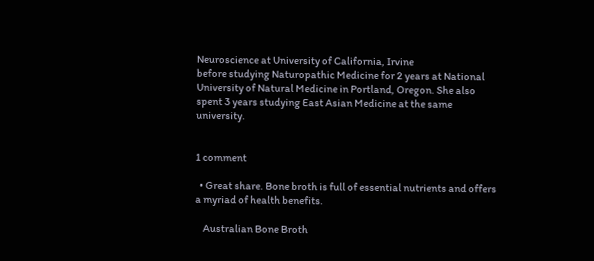Neuroscience at University of California, Irvine
before studying Naturopathic Medicine for 2 years at National University of Natural Medicine in Portland, Oregon. She also spent 3 years studying East Asian Medicine at the same university.


1 comment

  • Great share. Bone broth is full of essential nutrients and offers a myriad of health benefits.

    Australian Bone Broth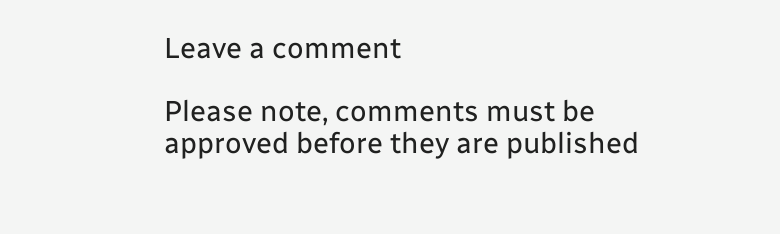Leave a comment

Please note, comments must be approved before they are published